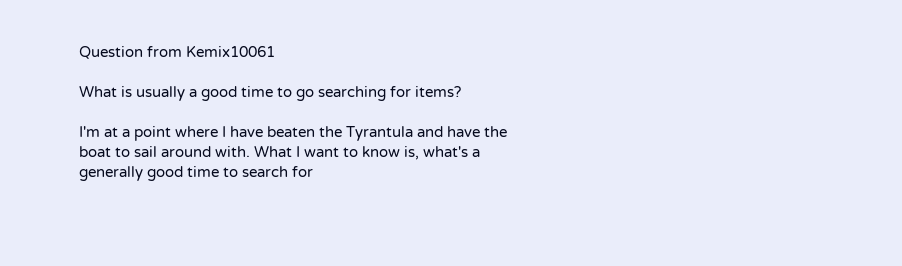Question from Kemix10061

What is usually a good time to go searching for items?

I'm at a point where I have beaten the Tyrantula and have the boat to sail around with. What I want to know is, what's a generally good time to search for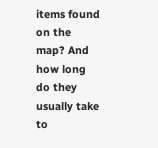items found on the map? And how long do they usually take to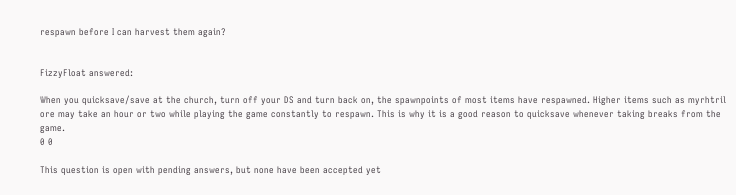respawn before I can harvest them again?


FizzyFloat answered:

When you quicksave/save at the church, turn off your DS and turn back on, the spawnpoints of most items have respawned. Higher items such as myrhtril ore may take an hour or two while playing the game constantly to respawn. This is why it is a good reason to quicksave whenever taking breaks from the game.
0 0

This question is open with pending answers, but none have been accepted yet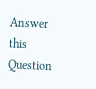Answer this Question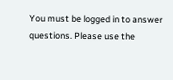You must be logged in to answer questions. Please use the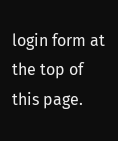login form at the top of this page.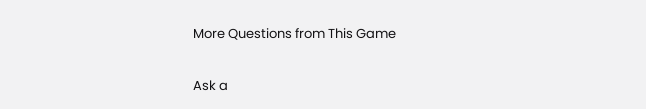More Questions from This Game

Ask a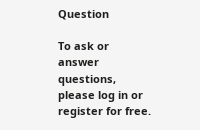Question

To ask or answer questions, please log in or register for free.